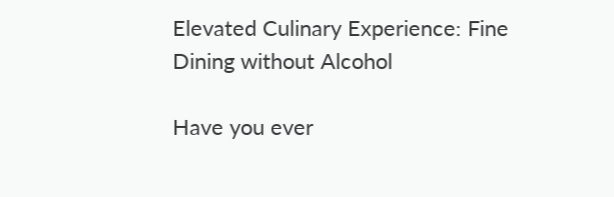Elevated Culinary Experience: Fine Dining without Alcohol

Have you ever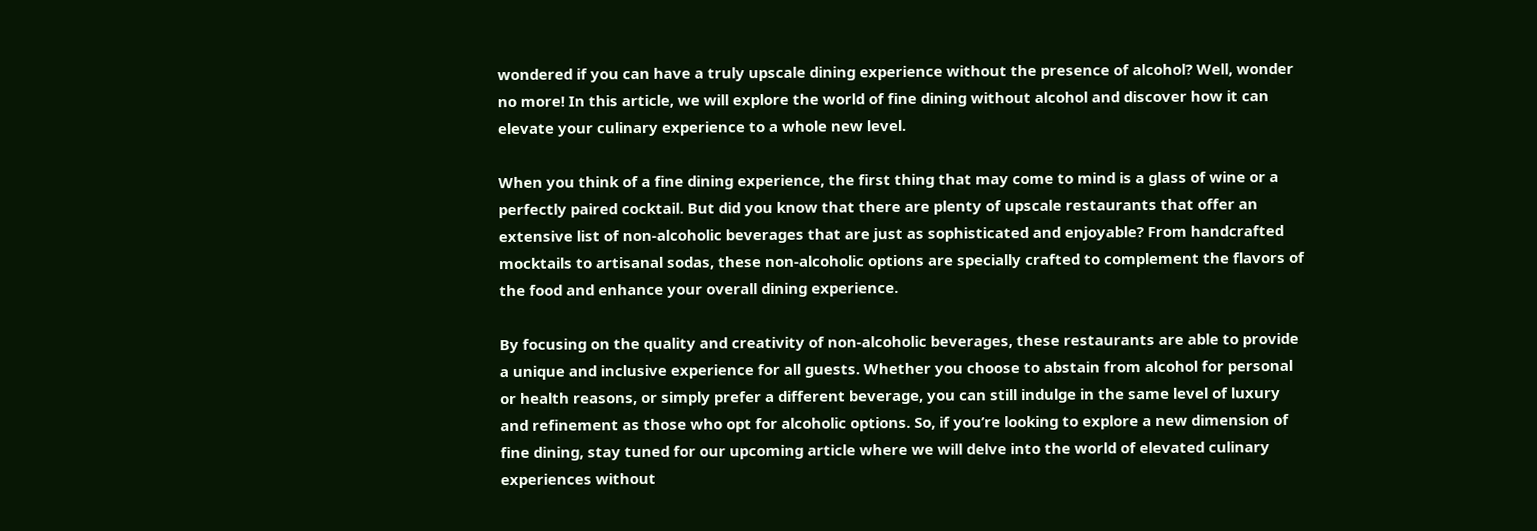wondered if you can have a truly upscale dining experience without the presence of alcohol? Well, wonder no more! In this article, we will explore the world of fine dining without alcohol and discover how it can elevate your culinary experience to a whole new level.

When you think of a fine dining experience, the first thing that may come to mind is a glass of wine or a perfectly paired cocktail. But did you know that there are plenty of upscale restaurants that offer an extensive list of non-alcoholic beverages that are just as sophisticated and enjoyable? From handcrafted mocktails to artisanal sodas, these non-alcoholic options are specially crafted to complement the flavors of the food and enhance your overall dining experience.

By focusing on the quality and creativity of non-alcoholic beverages, these restaurants are able to provide a unique and inclusive experience for all guests. Whether you choose to abstain from alcohol for personal or health reasons, or simply prefer a different beverage, you can still indulge in the same level of luxury and refinement as those who opt for alcoholic options. So, if you’re looking to explore a new dimension of fine dining, stay tuned for our upcoming article where we will delve into the world of elevated culinary experiences without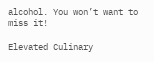alcohol. You won’t want to miss it!

Elevated Culinary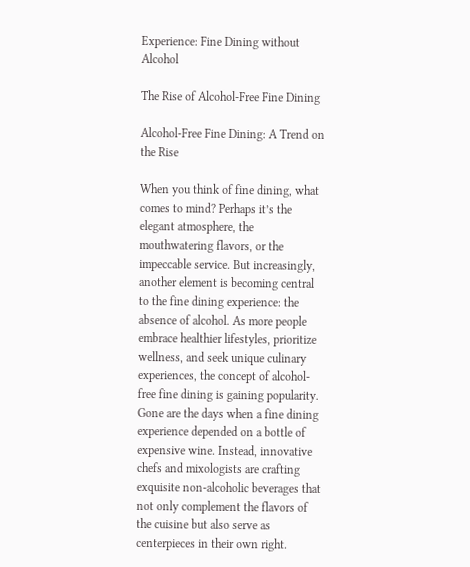Experience: Fine Dining without Alcohol

The Rise of Alcohol-Free Fine Dining

Alcohol-Free Fine Dining: A Trend on the Rise

When you think of fine dining, what comes to mind? Perhaps it’s the elegant atmosphere, the mouthwatering flavors, or the impeccable service. But increasingly, another element is becoming central to the fine dining experience: the absence of alcohol. As more people embrace healthier lifestyles, prioritize wellness, and seek unique culinary experiences, the concept of alcohol-free fine dining is gaining popularity. Gone are the days when a fine dining experience depended on a bottle of expensive wine. Instead, innovative chefs and mixologists are crafting exquisite non-alcoholic beverages that not only complement the flavors of the cuisine but also serve as centerpieces in their own right.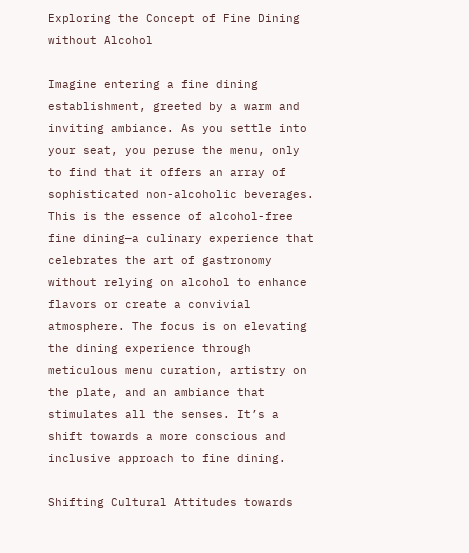Exploring the Concept of Fine Dining without Alcohol

Imagine entering a fine dining establishment, greeted by a warm and inviting ambiance. As you settle into your seat, you peruse the menu, only to find that it offers an array of sophisticated non-alcoholic beverages. This is the essence of alcohol-free fine dining—a culinary experience that celebrates the art of gastronomy without relying on alcohol to enhance flavors or create a convivial atmosphere. The focus is on elevating the dining experience through meticulous menu curation, artistry on the plate, and an ambiance that stimulates all the senses. It’s a shift towards a more conscious and inclusive approach to fine dining.

Shifting Cultural Attitudes towards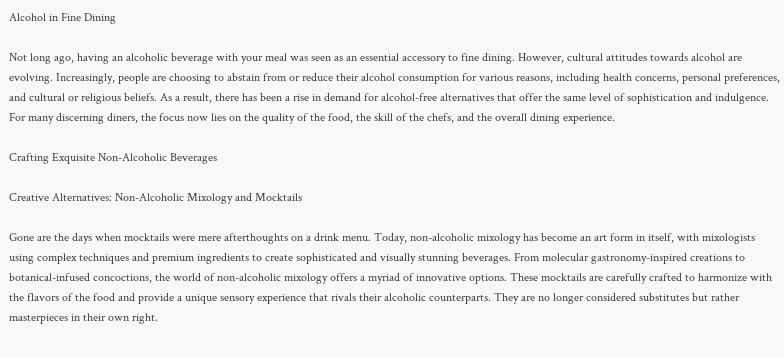Alcohol in Fine Dining

Not long ago, having an alcoholic beverage with your meal was seen as an essential accessory to fine dining. However, cultural attitudes towards alcohol are evolving. Increasingly, people are choosing to abstain from or reduce their alcohol consumption for various reasons, including health concerns, personal preferences, and cultural or religious beliefs. As a result, there has been a rise in demand for alcohol-free alternatives that offer the same level of sophistication and indulgence. For many discerning diners, the focus now lies on the quality of the food, the skill of the chefs, and the overall dining experience.

Crafting Exquisite Non-Alcoholic Beverages

Creative Alternatives: Non-Alcoholic Mixology and Mocktails

Gone are the days when mocktails were mere afterthoughts on a drink menu. Today, non-alcoholic mixology has become an art form in itself, with mixologists using complex techniques and premium ingredients to create sophisticated and visually stunning beverages. From molecular gastronomy-inspired creations to botanical-infused concoctions, the world of non-alcoholic mixology offers a myriad of innovative options. These mocktails are carefully crafted to harmonize with the flavors of the food and provide a unique sensory experience that rivals their alcoholic counterparts. They are no longer considered substitutes but rather masterpieces in their own right.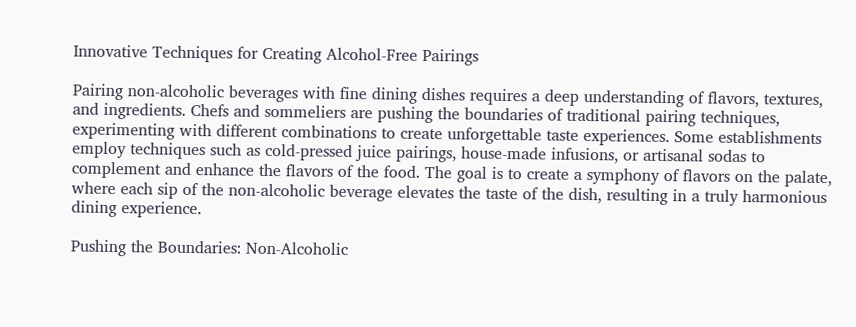Innovative Techniques for Creating Alcohol-Free Pairings

Pairing non-alcoholic beverages with fine dining dishes requires a deep understanding of flavors, textures, and ingredients. Chefs and sommeliers are pushing the boundaries of traditional pairing techniques, experimenting with different combinations to create unforgettable taste experiences. Some establishments employ techniques such as cold-pressed juice pairings, house-made infusions, or artisanal sodas to complement and enhance the flavors of the food. The goal is to create a symphony of flavors on the palate, where each sip of the non-alcoholic beverage elevates the taste of the dish, resulting in a truly harmonious dining experience.

Pushing the Boundaries: Non-Alcoholic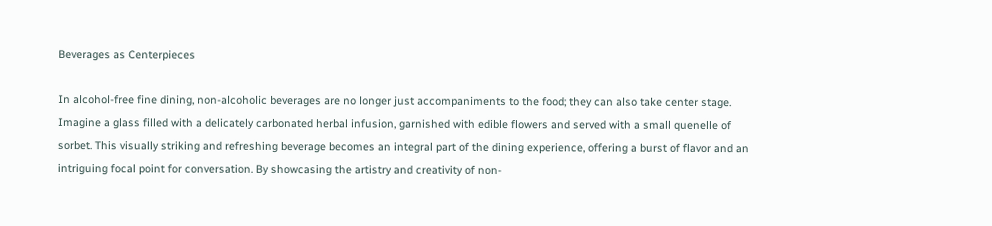Beverages as Centerpieces

In alcohol-free fine dining, non-alcoholic beverages are no longer just accompaniments to the food; they can also take center stage. Imagine a glass filled with a delicately carbonated herbal infusion, garnished with edible flowers and served with a small quenelle of sorbet. This visually striking and refreshing beverage becomes an integral part of the dining experience, offering a burst of flavor and an intriguing focal point for conversation. By showcasing the artistry and creativity of non-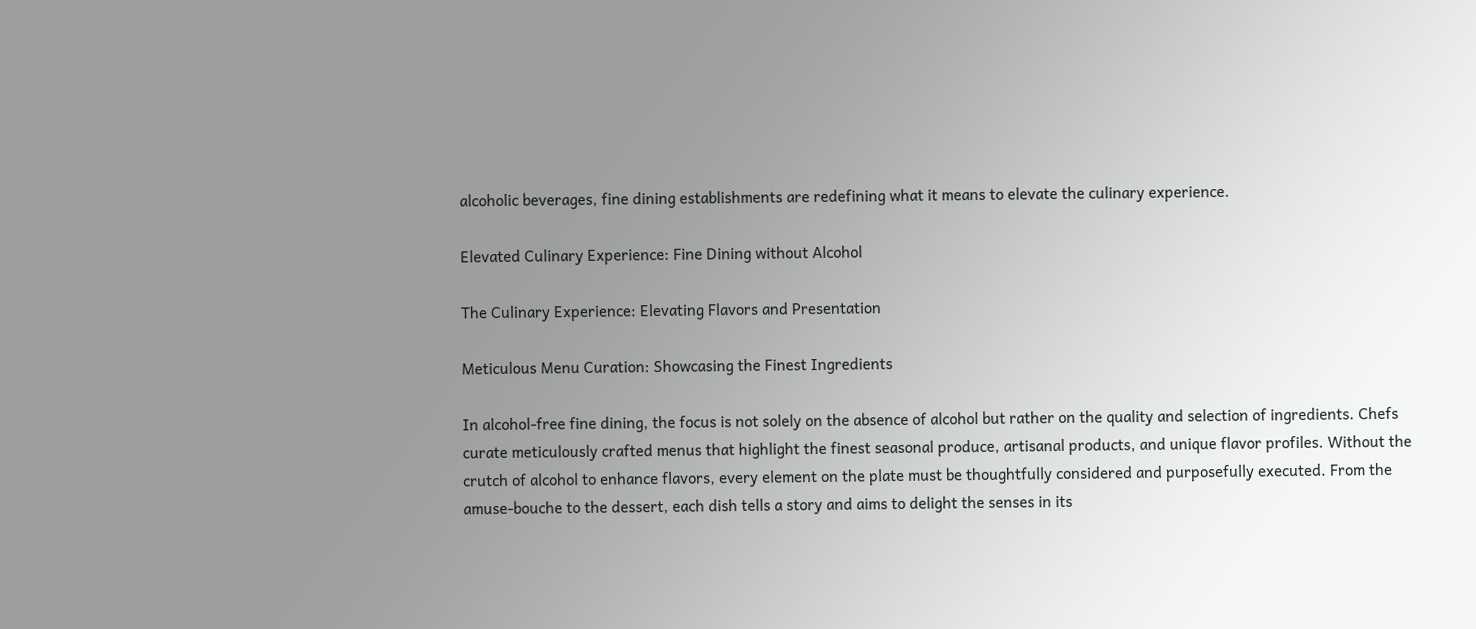alcoholic beverages, fine dining establishments are redefining what it means to elevate the culinary experience.

Elevated Culinary Experience: Fine Dining without Alcohol

The Culinary Experience: Elevating Flavors and Presentation

Meticulous Menu Curation: Showcasing the Finest Ingredients

In alcohol-free fine dining, the focus is not solely on the absence of alcohol but rather on the quality and selection of ingredients. Chefs curate meticulously crafted menus that highlight the finest seasonal produce, artisanal products, and unique flavor profiles. Without the crutch of alcohol to enhance flavors, every element on the plate must be thoughtfully considered and purposefully executed. From the amuse-bouche to the dessert, each dish tells a story and aims to delight the senses in its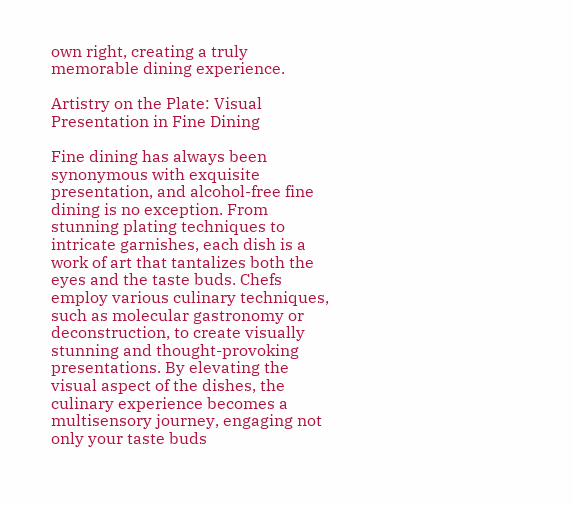own right, creating a truly memorable dining experience.

Artistry on the Plate: Visual Presentation in Fine Dining

Fine dining has always been synonymous with exquisite presentation, and alcohol-free fine dining is no exception. From stunning plating techniques to intricate garnishes, each dish is a work of art that tantalizes both the eyes and the taste buds. Chefs employ various culinary techniques, such as molecular gastronomy or deconstruction, to create visually stunning and thought-provoking presentations. By elevating the visual aspect of the dishes, the culinary experience becomes a multisensory journey, engaging not only your taste buds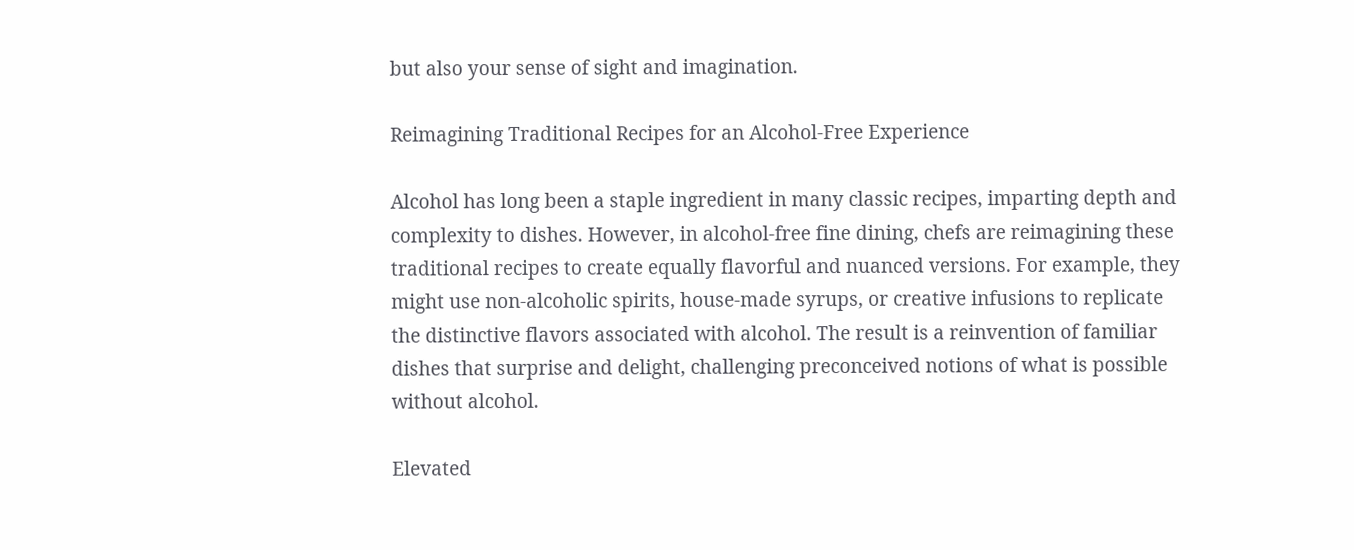but also your sense of sight and imagination.

Reimagining Traditional Recipes for an Alcohol-Free Experience

Alcohol has long been a staple ingredient in many classic recipes, imparting depth and complexity to dishes. However, in alcohol-free fine dining, chefs are reimagining these traditional recipes to create equally flavorful and nuanced versions. For example, they might use non-alcoholic spirits, house-made syrups, or creative infusions to replicate the distinctive flavors associated with alcohol. The result is a reinvention of familiar dishes that surprise and delight, challenging preconceived notions of what is possible without alcohol.

Elevated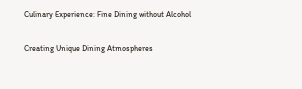Culinary Experience: Fine Dining without Alcohol

Creating Unique Dining Atmospheres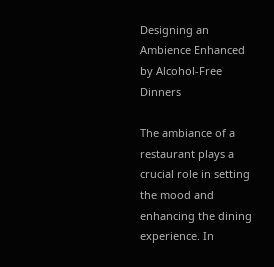Designing an Ambience Enhanced by Alcohol-Free Dinners

The ambiance of a restaurant plays a crucial role in setting the mood and enhancing the dining experience. In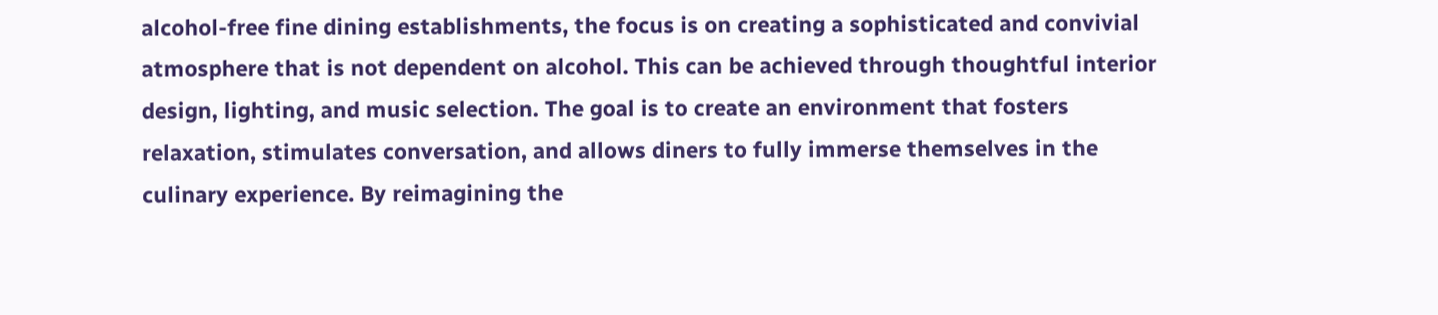alcohol-free fine dining establishments, the focus is on creating a sophisticated and convivial atmosphere that is not dependent on alcohol. This can be achieved through thoughtful interior design, lighting, and music selection. The goal is to create an environment that fosters relaxation, stimulates conversation, and allows diners to fully immerse themselves in the culinary experience. By reimagining the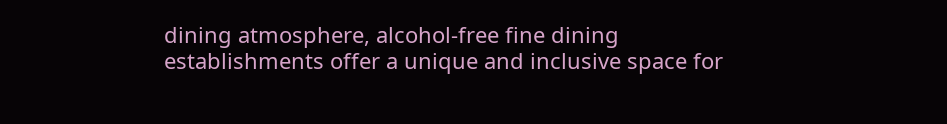dining atmosphere, alcohol-free fine dining establishments offer a unique and inclusive space for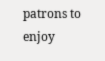patrons to enjoy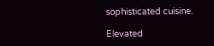sophisticated cuisine.

Elevated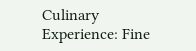Culinary Experience: Fine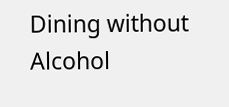Dining without Alcohol